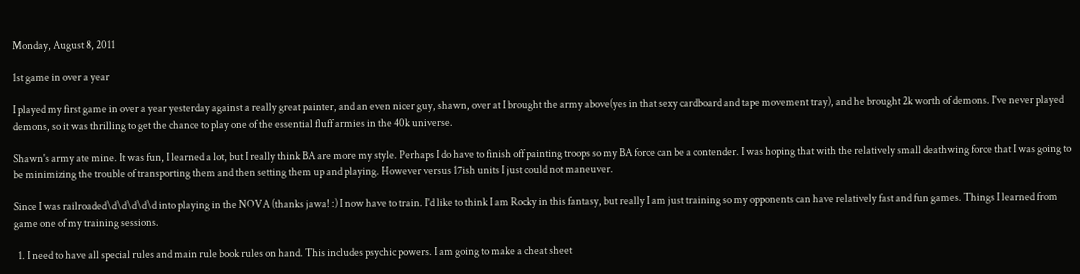Monday, August 8, 2011

1st game in over a year

I played my first game in over a year yesterday against a really great painter, and an even nicer guy, shawn, over at I brought the army above(yes in that sexy cardboard and tape movement tray), and he brought 2k worth of demons. I've never played demons, so it was thrilling to get the chance to play one of the essential fluff armies in the 40k universe.

Shawn's army ate mine. It was fun, I learned a lot, but I really think BA are more my style. Perhaps I do have to finish off painting troops so my BA force can be a contender. I was hoping that with the relatively small deathwing force that I was going to be minimizing the trouble of transporting them and then setting them up and playing. However versus 17ish units I just could not maneuver.

Since I was railroaded\d\d\d\d\d into playing in the NOVA (thanks jawa! :) I now have to train. I'd like to think I am Rocky in this fantasy, but really I am just training so my opponents can have relatively fast and fun games. Things I learned from game one of my training sessions.

  1. I need to have all special rules and main rule book rules on hand. This includes psychic powers. I am going to make a cheat sheet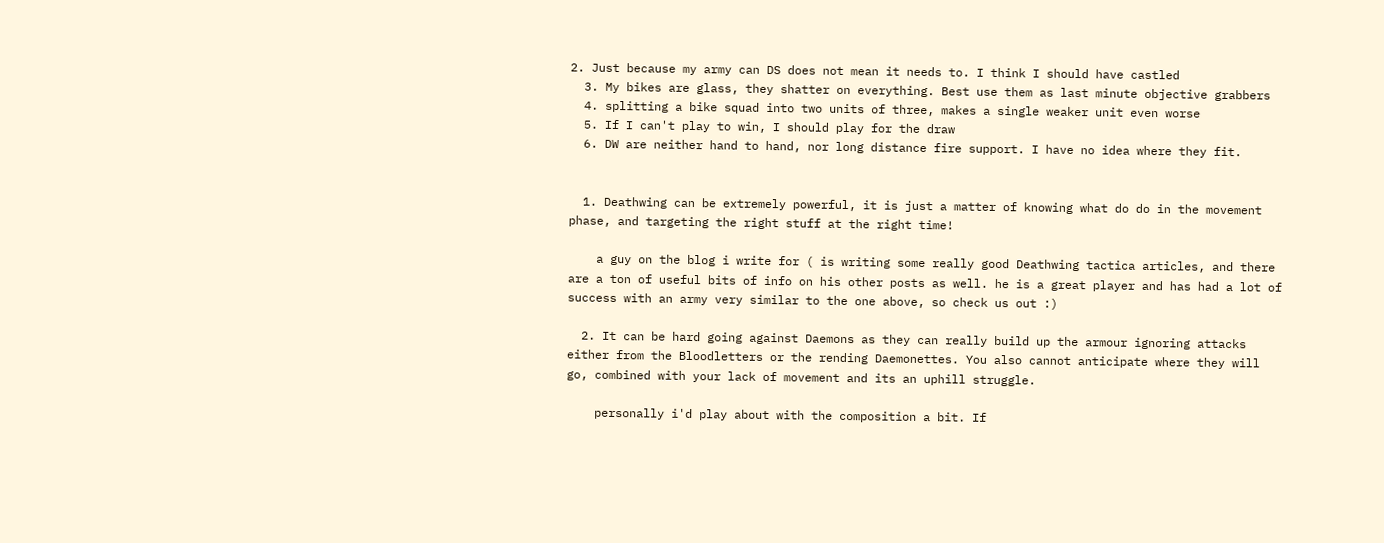2. Just because my army can DS does not mean it needs to. I think I should have castled
  3. My bikes are glass, they shatter on everything. Best use them as last minute objective grabbers
  4. splitting a bike squad into two units of three, makes a single weaker unit even worse
  5. If I can't play to win, I should play for the draw
  6. DW are neither hand to hand, nor long distance fire support. I have no idea where they fit.


  1. Deathwing can be extremely powerful, it is just a matter of knowing what do do in the movement phase, and targeting the right stuff at the right time!

    a guy on the blog i write for ( is writing some really good Deathwing tactica articles, and there are a ton of useful bits of info on his other posts as well. he is a great player and has had a lot of success with an army very similar to the one above, so check us out :)

  2. It can be hard going against Daemons as they can really build up the armour ignoring attacks either from the Bloodletters or the rending Daemonettes. You also cannot anticipate where they will go, combined with your lack of movement and its an uphill struggle.

    personally i'd play about with the composition a bit. If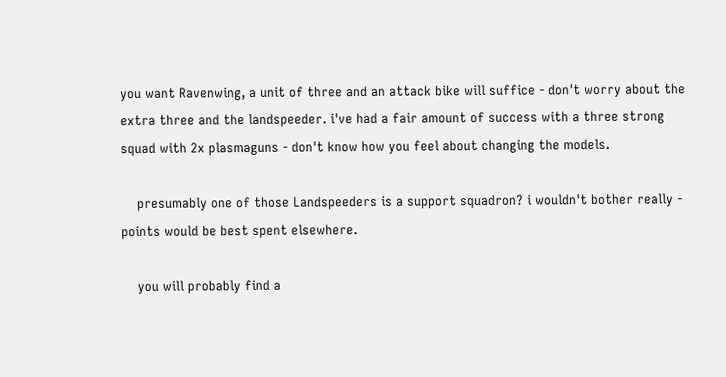you want Ravenwing, a unit of three and an attack bike will suffice - don't worry about the extra three and the landspeeder. i've had a fair amount of success with a three strong squad with 2x plasmaguns - don't know how you feel about changing the models.

    presumably one of those Landspeeders is a support squadron? i wouldn't bother really - points would be best spent elsewhere.

    you will probably find a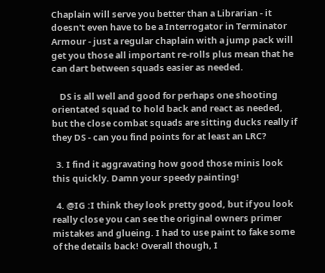Chaplain will serve you better than a Librarian - it doesn't even have to be a Interrogator in Terminator Armour - just a regular chaplain with a jump pack will get you those all important re-rolls plus mean that he can dart between squads easier as needed.

    DS is all well and good for perhaps one shooting orientated squad to hold back and react as needed, but the close combat squads are sitting ducks really if they DS - can you find points for at least an LRC?

  3. I find it aggravating how good those minis look this quickly. Damn your speedy painting!

  4. @IG :I think they look pretty good, but if you look really close you can see the original owners primer mistakes and glueing. I had to use paint to fake some of the details back! Overall though, I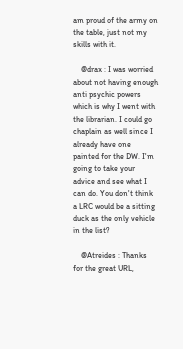am proud of the army on the table, just not my skills with it.

    @drax : I was worried about not having enough anti psychic powers which is why I went with the librarian. I could go chaplain as well since I already have one painted for the DW. I'm going to take your advice and see what I can do. You don't think a LRC would be a sitting duck as the only vehicle in the list?

    @Atreides : Thanks for the great URL,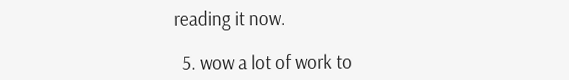reading it now.

  5. wow a lot of work to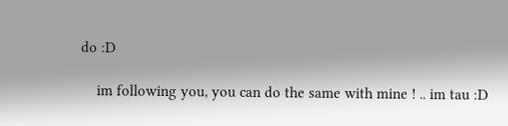do :D

    im following you, you can do the same with mine ! .. im tau :D